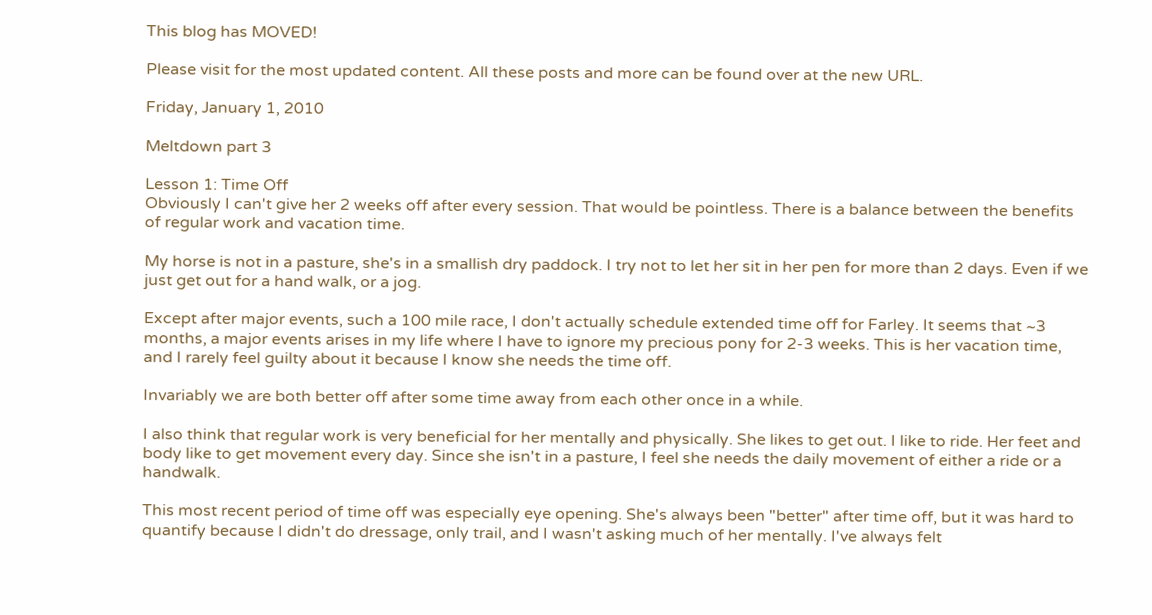This blog has MOVED!

Please visit for the most updated content. All these posts and more can be found over at the new URL.

Friday, January 1, 2010

Meltdown part 3

Lesson 1: Time Off
Obviously I can't give her 2 weeks off after every session. That would be pointless. There is a balance between the benefits of regular work and vacation time.

My horse is not in a pasture, she's in a smallish dry paddock. I try not to let her sit in her pen for more than 2 days. Even if we just get out for a hand walk, or a jog.

Except after major events, such a 100 mile race, I don't actually schedule extended time off for Farley. It seems that ~3 months, a major events arises in my life where I have to ignore my precious pony for 2-3 weeks. This is her vacation time, and I rarely feel guilty about it because I know she needs the time off.

Invariably we are both better off after some time away from each other once in a while.

I also think that regular work is very beneficial for her mentally and physically. She likes to get out. I like to ride. Her feet and body like to get movement every day. Since she isn't in a pasture, I feel she needs the daily movement of either a ride or a handwalk.

This most recent period of time off was especially eye opening. She's always been "better" after time off, but it was hard to quantify because I didn't do dressage, only trail, and I wasn't asking much of her mentally. I've always felt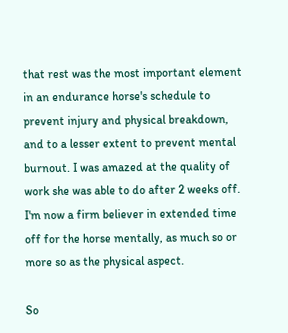that rest was the most important element in an endurance horse's schedule to prevent injury and physical breakdown, and to a lesser extent to prevent mental burnout. I was amazed at the quality of work she was able to do after 2 weeks off. I'm now a firm believer in extended time off for the horse mentally, as much so or more so as the physical aspect.

So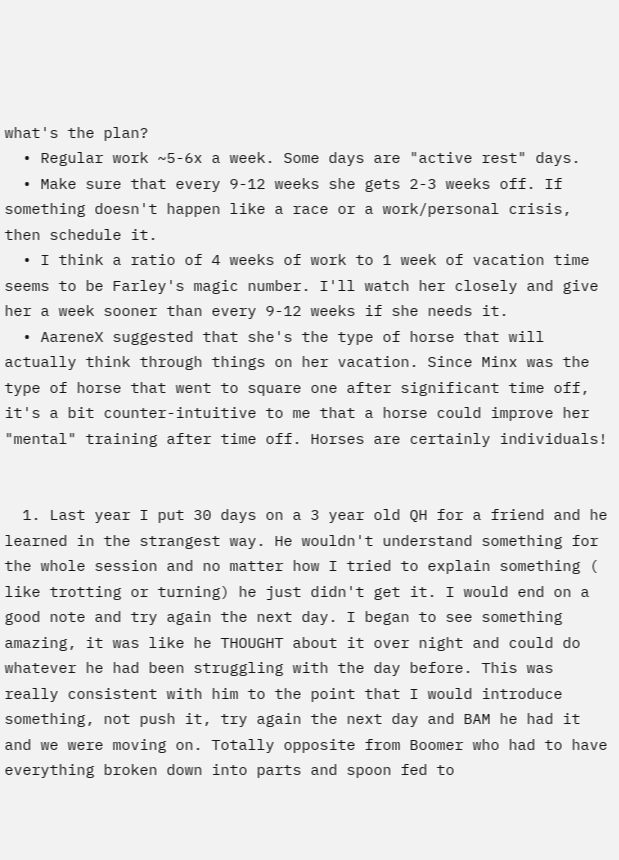what's the plan?
  • Regular work ~5-6x a week. Some days are "active rest" days.
  • Make sure that every 9-12 weeks she gets 2-3 weeks off. If something doesn't happen like a race or a work/personal crisis, then schedule it.
  • I think a ratio of 4 weeks of work to 1 week of vacation time seems to be Farley's magic number. I'll watch her closely and give her a week sooner than every 9-12 weeks if she needs it.
  • AareneX suggested that she's the type of horse that will actually think through things on her vacation. Since Minx was the type of horse that went to square one after significant time off, it's a bit counter-intuitive to me that a horse could improve her "mental" training after time off. Horses are certainly individuals!


  1. Last year I put 30 days on a 3 year old QH for a friend and he learned in the strangest way. He wouldn't understand something for the whole session and no matter how I tried to explain something ( like trotting or turning) he just didn't get it. I would end on a good note and try again the next day. I began to see something amazing, it was like he THOUGHT about it over night and could do whatever he had been struggling with the day before. This was really consistent with him to the point that I would introduce something, not push it, try again the next day and BAM he had it and we were moving on. Totally opposite from Boomer who had to have everything broken down into parts and spoon fed to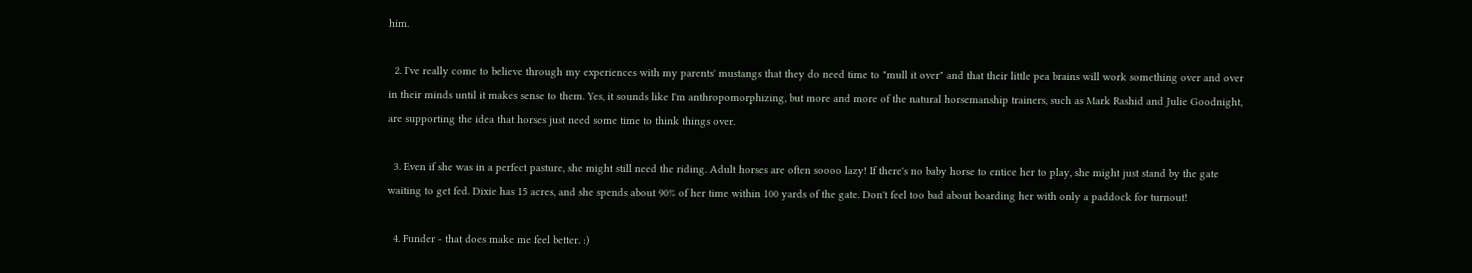him.

  2. I've really come to believe through my experiences with my parents' mustangs that they do need time to "mull it over" and that their little pea brains will work something over and over in their minds until it makes sense to them. Yes, it sounds like I'm anthropomorphizing, but more and more of the natural horsemanship trainers, such as Mark Rashid and Julie Goodnight, are supporting the idea that horses just need some time to think things over.

  3. Even if she was in a perfect pasture, she might still need the riding. Adult horses are often soooo lazy! If there's no baby horse to entice her to play, she might just stand by the gate waiting to get fed. Dixie has 15 acres, and she spends about 90% of her time within 100 yards of the gate. Don't feel too bad about boarding her with only a paddock for turnout!

  4. Funder - that does make me feel better. :)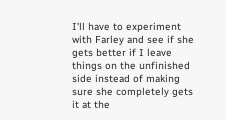I'll have to experiment with Farley and see if she gets better if I leave things on the unfinished side instead of making sure she completely gets it at the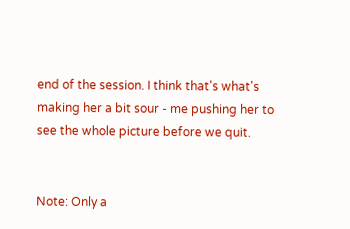end of the session. I think that's what's making her a bit sour - me pushing her to see the whole picture before we quit.


Note: Only a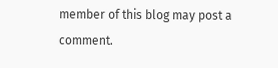member of this blog may post a comment.